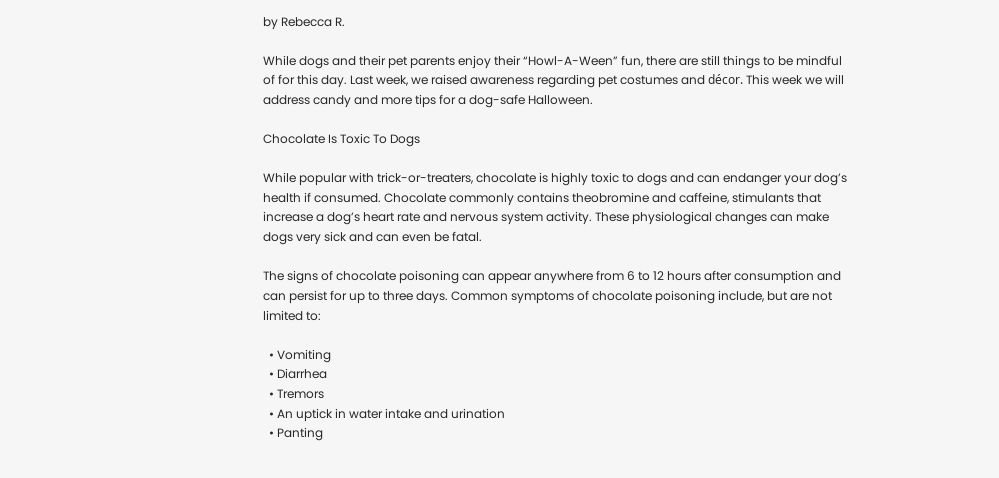by Rebecca R.

While dogs and their pet parents enjoy their “Howl-A-Ween” fun, there are still things to be mindful of for this day. Last week, we raised awareness regarding pet costumes and décor. This week we will address candy and more tips for a dog-safe Halloween.

Chocolate Is Toxic To Dogs

While popular with trick-or-treaters, chocolate is highly toxic to dogs and can endanger your dog’s health if consumed. Chocolate commonly contains theobromine and caffeine, stimulants that increase a dog’s heart rate and nervous system activity. These physiological changes can make dogs very sick and can even be fatal.

The signs of chocolate poisoning can appear anywhere from 6 to 12 hours after consumption and can persist for up to three days. Common symptoms of chocolate poisoning include, but are not limited to:

  • Vomiting
  • Diarrhea
  • Tremors
  • An uptick in water intake and urination
  • Panting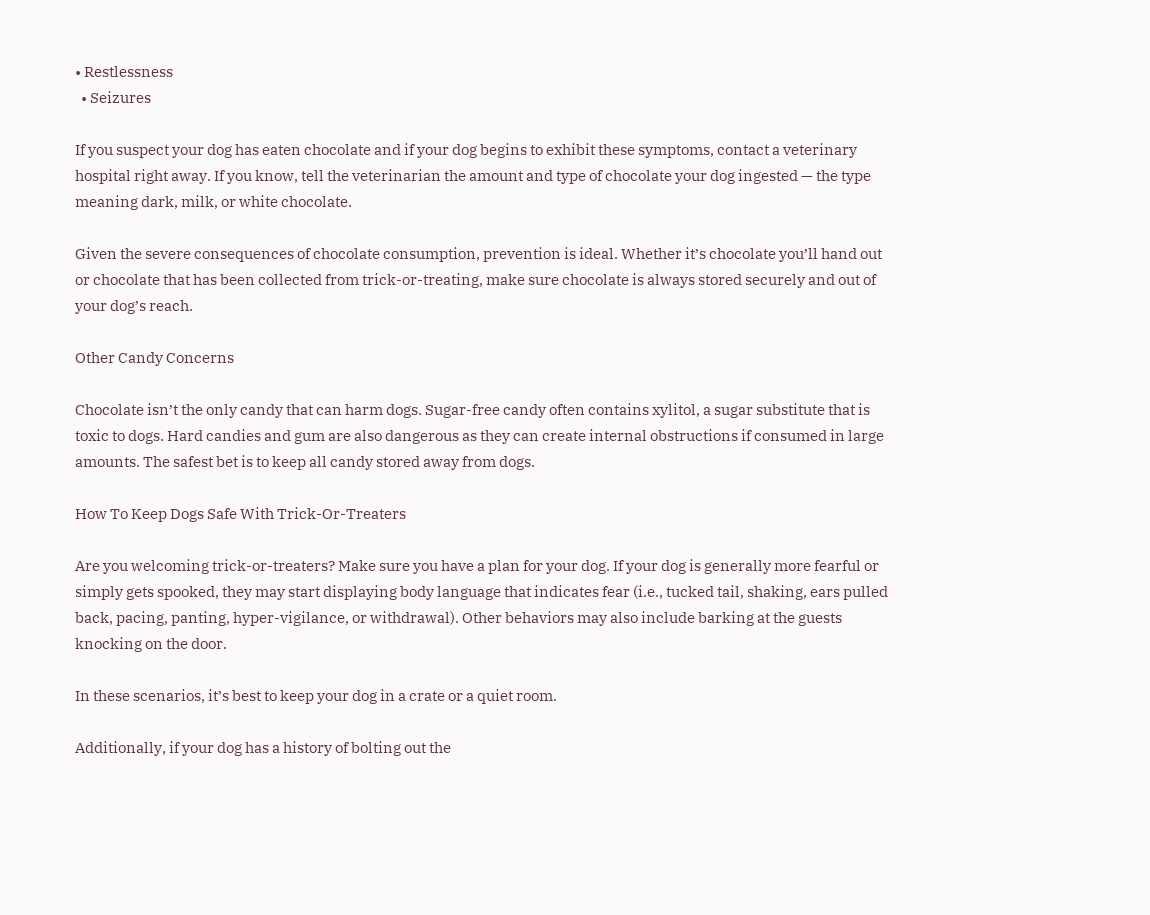• Restlessness
  • Seizures

If you suspect your dog has eaten chocolate and if your dog begins to exhibit these symptoms, contact a veterinary hospital right away. If you know, tell the veterinarian the amount and type of chocolate your dog ingested — the type meaning dark, milk, or white chocolate.

Given the severe consequences of chocolate consumption, prevention is ideal. Whether it’s chocolate you’ll hand out or chocolate that has been collected from trick-or-treating, make sure chocolate is always stored securely and out of your dog’s reach.

Other Candy Concerns

Chocolate isn’t the only candy that can harm dogs. Sugar-free candy often contains xylitol, a sugar substitute that is toxic to dogs. Hard candies and gum are also dangerous as they can create internal obstructions if consumed in large amounts. The safest bet is to keep all candy stored away from dogs.

How To Keep Dogs Safe With Trick-Or-Treaters

Are you welcoming trick-or-treaters? Make sure you have a plan for your dog. If your dog is generally more fearful or simply gets spooked, they may start displaying body language that indicates fear (i.e., tucked tail, shaking, ears pulled back, pacing, panting, hyper-vigilance, or withdrawal). Other behaviors may also include barking at the guests knocking on the door.

In these scenarios, it’s best to keep your dog in a crate or a quiet room.

Additionally, if your dog has a history of bolting out the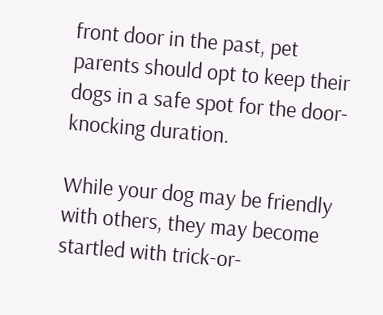front door in the past, pet parents should opt to keep their dogs in a safe spot for the door-knocking duration.

While your dog may be friendly with others, they may become startled with trick-or-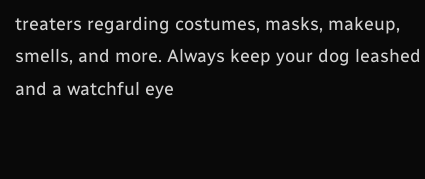treaters regarding costumes, masks, makeup, smells, and more. Always keep your dog leashed and a watchful eye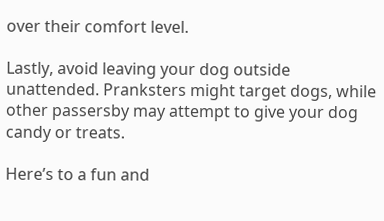over their comfort level.

Lastly, avoid leaving your dog outside unattended. Pranksters might target dogs, while other passersby may attempt to give your dog candy or treats.

Here’s to a fun and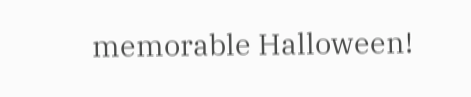memorable Halloween!